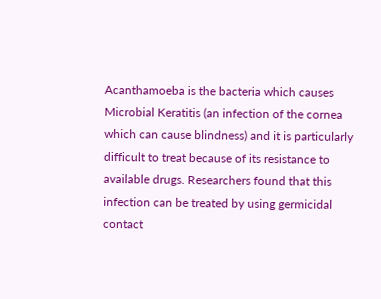Acanthamoeba is the bacteria which causes Microbial Keratitis (an infection of the cornea which can cause blindness) and it is particularly difficult to treat because of its resistance to available drugs. Researchers found that this infection can be treated by using germicidal contact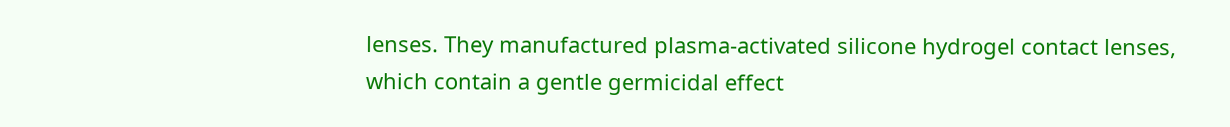lenses. They manufactured plasma-activated silicone hydrogel contact lenses, which contain a gentle germicidal effect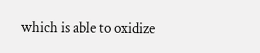which is able to oxidize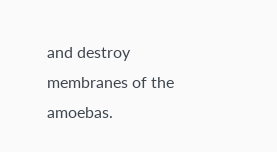and destroy membranes of the amoebas.